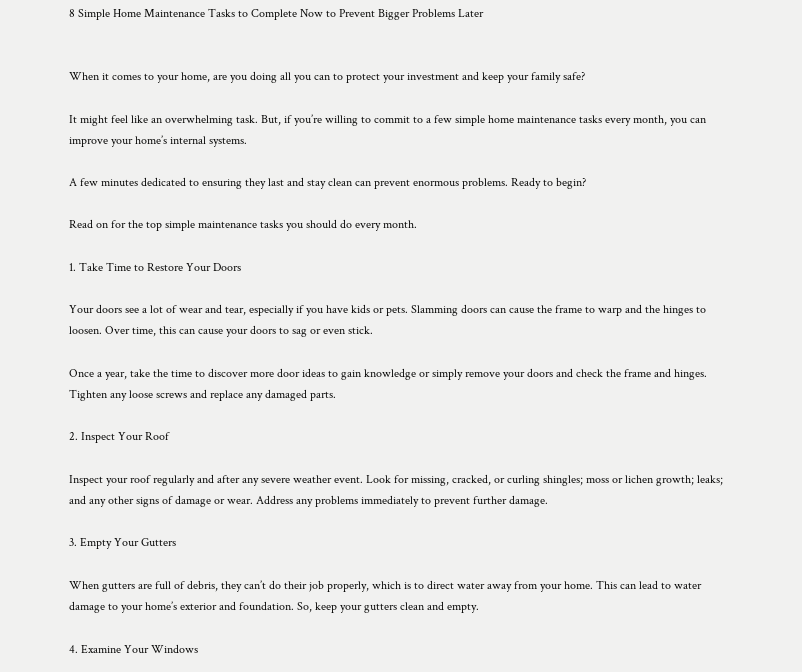8 Simple Home Maintenance Tasks to Complete Now to Prevent Bigger Problems Later


When it comes to your home, are you doing all you can to protect your investment and keep your family safe?

It might feel like an overwhelming task. But, if you’re willing to commit to a few simple home maintenance tasks every month, you can improve your home’s internal systems.

A few minutes dedicated to ensuring they last and stay clean can prevent enormous problems. Ready to begin?

Read on for the top simple maintenance tasks you should do every month.

1. Take Time to Restore Your Doors

Your doors see a lot of wear and tear, especially if you have kids or pets. Slamming doors can cause the frame to warp and the hinges to loosen. Over time, this can cause your doors to sag or even stick.

Once a year, take the time to discover more door ideas to gain knowledge or simply remove your doors and check the frame and hinges. Tighten any loose screws and replace any damaged parts.

2. Inspect Your Roof

Inspect your roof regularly and after any severe weather event. Look for missing, cracked, or curling shingles; moss or lichen growth; leaks; and any other signs of damage or wear. Address any problems immediately to prevent further damage.

3. Empty Your Gutters

When gutters are full of debris, they can’t do their job properly, which is to direct water away from your home. This can lead to water damage to your home’s exterior and foundation. So, keep your gutters clean and empty.

4. Examine Your Windows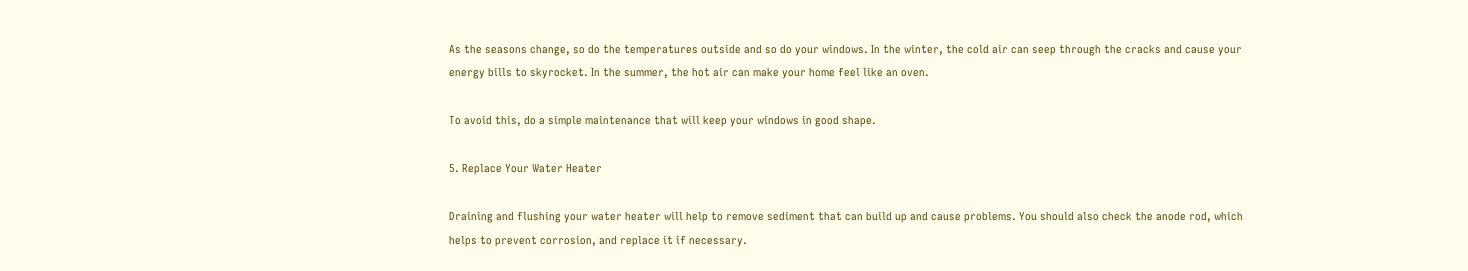As the seasons change, so do the temperatures outside and so do your windows. In the winter, the cold air can seep through the cracks and cause your energy bills to skyrocket. In the summer, the hot air can make your home feel like an oven.

To avoid this, do a simple maintenance that will keep your windows in good shape.

5. Replace Your Water Heater

Draining and flushing your water heater will help to remove sediment that can build up and cause problems. You should also check the anode rod, which helps to prevent corrosion, and replace it if necessary.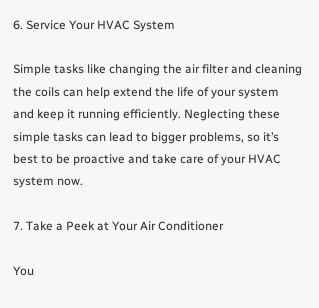6. Service Your HVAC System

Simple tasks like changing the air filter and cleaning the coils can help extend the life of your system and keep it running efficiently. Neglecting these simple tasks can lead to bigger problems, so it’s best to be proactive and take care of your HVAC system now.

7. Take a Peek at Your Air Conditioner

You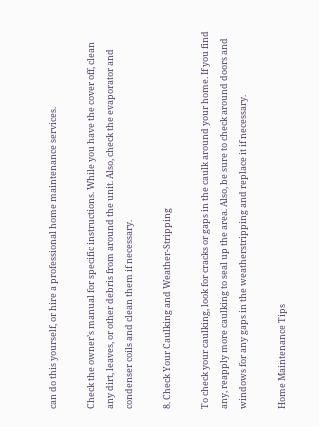can do this yourself, or hire a professional home maintenance services.

Check the owner’s manual for specific instructions. While you have the cover off, clean any dirt, leaves, or other debris from around the unit. Also, check the evaporator and condenser coils and clean them if necessary.

8. Check Your Caulking and Weather-Stripping

To check your caulking, look for cracks or gaps in the caulk around your home. If you find any, reapply more caulking to seal up the area. Also, be sure to check around doors and windows for any gaps in the weatherstripping and replace it if necessary.

Home Maintenance Tips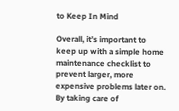to Keep In Mind

Overall, it’s important to keep up with a simple home maintenance checklist to prevent larger, more expensive problems later on. By taking care of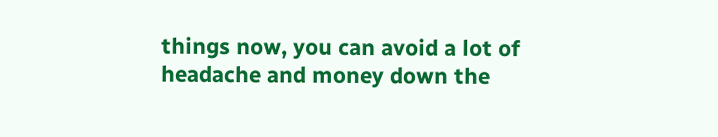things now, you can avoid a lot of headache and money down the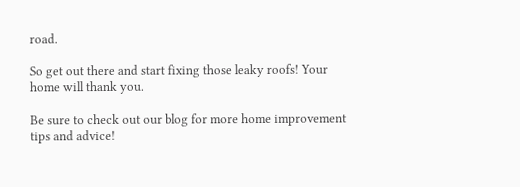road.

So get out there and start fixing those leaky roofs! Your home will thank you.

Be sure to check out our blog for more home improvement tips and advice!